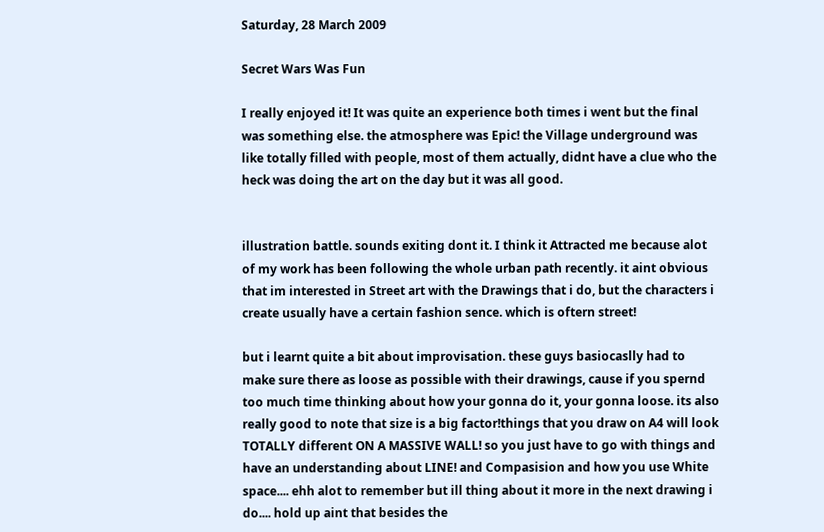Saturday, 28 March 2009

Secret Wars Was Fun

I really enjoyed it! It was quite an experience both times i went but the final was something else. the atmosphere was Epic! the Village underground was like totally filled with people, most of them actually, didnt have a clue who the heck was doing the art on the day but it was all good.


illustration battle. sounds exiting dont it. I think it Attracted me because alot of my work has been following the whole urban path recently. it aint obvious that im interested in Street art with the Drawings that i do, but the characters i create usually have a certain fashion sence. which is oftern street!

but i learnt quite a bit about improvisation. these guys basiocaslly had to make sure there as loose as possible with their drawings, cause if you spernd too much time thinking about how your gonna do it, your gonna loose. its also really good to note that size is a big factor!things that you draw on A4 will look TOTALLY different ON A MASSIVE WALL! so you just have to go with things and have an understanding about LINE! and Compasision and how you use White space.... ehh alot to remember but ill thing about it more in the next drawing i do.... hold up aint that besides the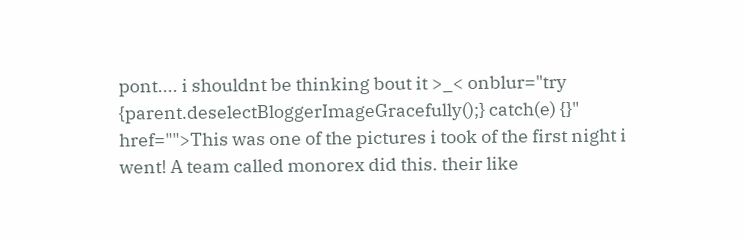pont.... i shouldnt be thinking bout it >_< onblur="try {parent.deselectBloggerImageGracefully();} catch(e) {}" href="">This was one of the pictures i took of the first night i went! A team called monorex did this. their like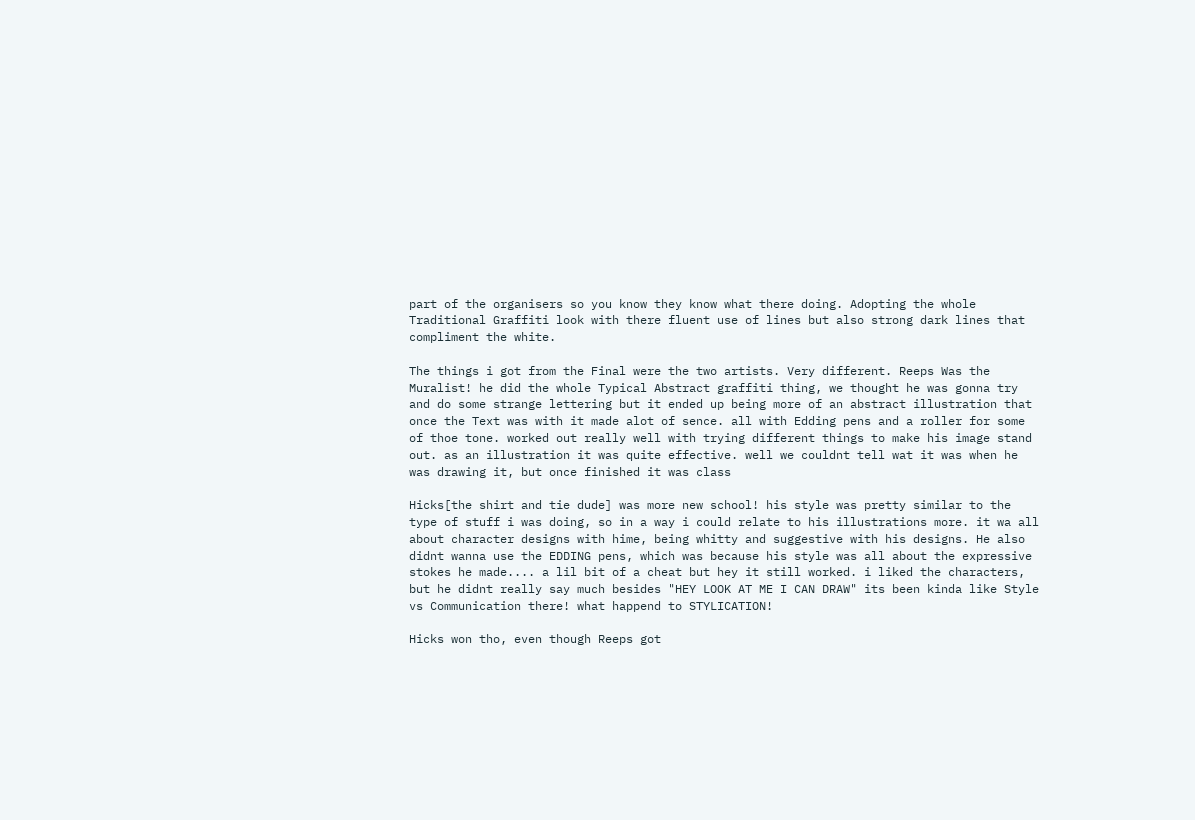part of the organisers so you know they know what there doing. Adopting the whole Traditional Graffiti look with there fluent use of lines but also strong dark lines that compliment the white.

The things i got from the Final were the two artists. Very different. Reeps Was the Muralist! he did the whole Typical Abstract graffiti thing, we thought he was gonna try and do some strange lettering but it ended up being more of an abstract illustration that once the Text was with it made alot of sence. all with Edding pens and a roller for some of thoe tone. worked out really well with trying different things to make his image stand out. as an illustration it was quite effective. well we couldnt tell wat it was when he was drawing it, but once finished it was class

Hicks[the shirt and tie dude] was more new school! his style was pretty similar to the type of stuff i was doing, so in a way i could relate to his illustrations more. it wa all about character designs with hime, being whitty and suggestive with his designs. He also didnt wanna use the EDDING pens, which was because his style was all about the expressive stokes he made.... a lil bit of a cheat but hey it still worked. i liked the characters, but he didnt really say much besides "HEY LOOK AT ME I CAN DRAW" its been kinda like Style vs Communication there! what happend to STYLICATION!

Hicks won tho, even though Reeps got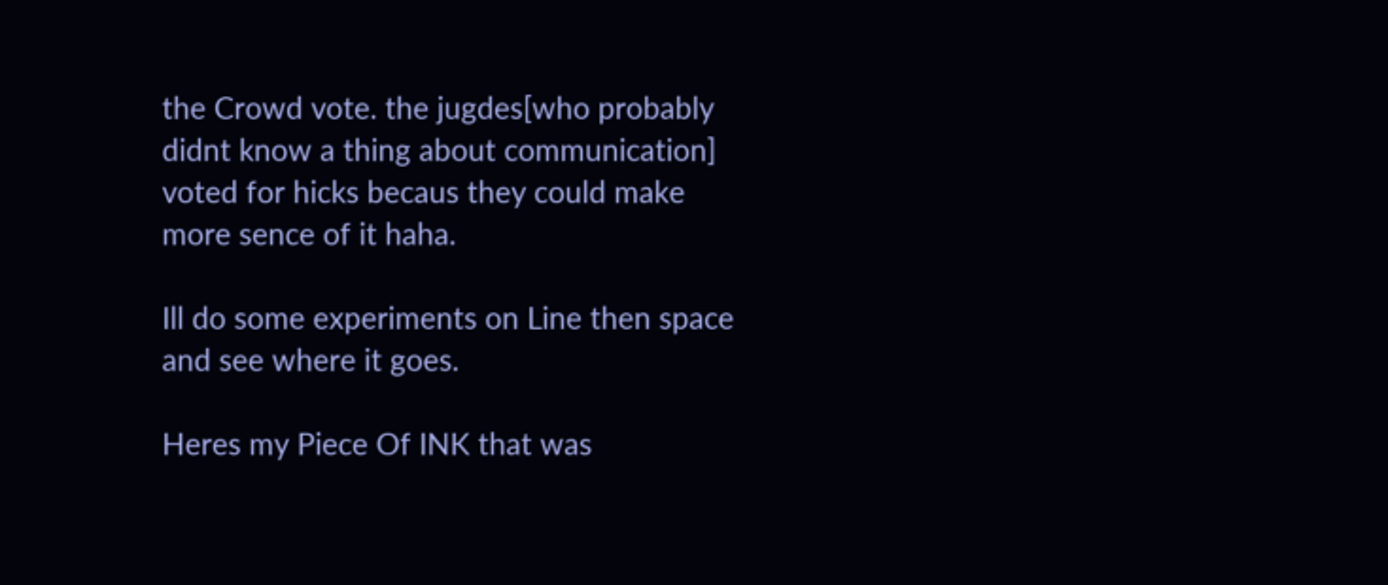the Crowd vote. the jugdes[who probably didnt know a thing about communication] voted for hicks becaus they could make more sence of it haha.

Ill do some experiments on Line then space and see where it goes.

Heres my Piece Of INK that was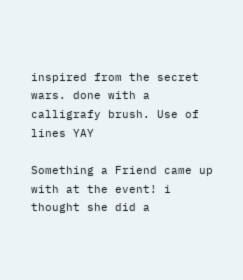inspired from the secret wars. done with a calligrafy brush. Use of lines YAY

Something a Friend came up with at the event! i thought she did a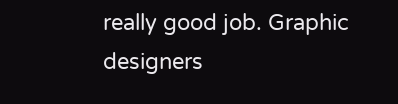really good job. Graphic designers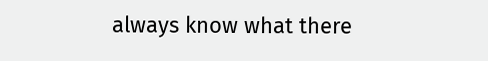always know what there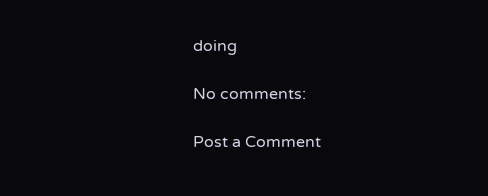doing

No comments:

Post a Comment